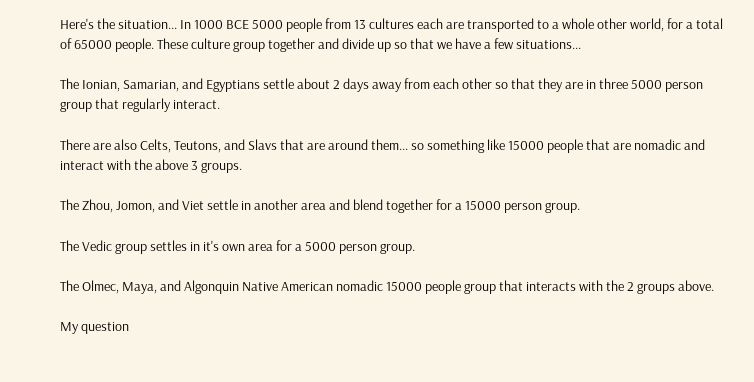Here's the situation... In 1000 BCE 5000 people from 13 cultures each are transported to a whole other world, for a total of 65000 people. These culture group together and divide up so that we have a few situations...

The Ionian, Samarian, and Egyptians settle about 2 days away from each other so that they are in three 5000 person group that regularly interact.

There are also Celts, Teutons, and Slavs that are around them... so something like 15000 people that are nomadic and interact with the above 3 groups.

The Zhou, Jomon, and Viet settle in another area and blend together for a 15000 person group.

The Vedic group settles in it's own area for a 5000 person group.

The Olmec, Maya, and Algonquin Native American nomadic 15000 people group that interacts with the 2 groups above.

My question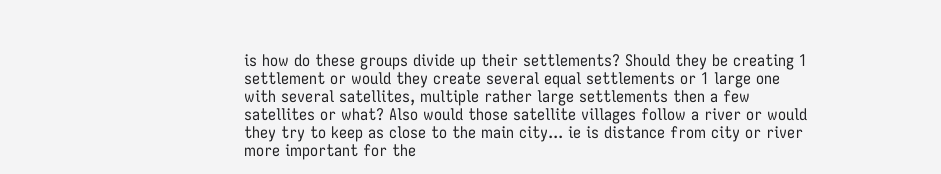is how do these groups divide up their settlements? Should they be creating 1 settlement or would they create several equal settlements or 1 large one with several satellites, multiple rather large settlements then a few satellites or what? Also would those satellite villages follow a river or would they try to keep as close to the main city... ie is distance from city or river more important for the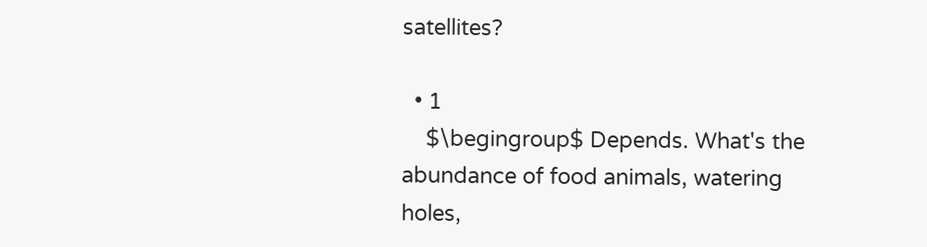satellites?

  • 1
    $\begingroup$ Depends. What's the abundance of food animals, watering holes,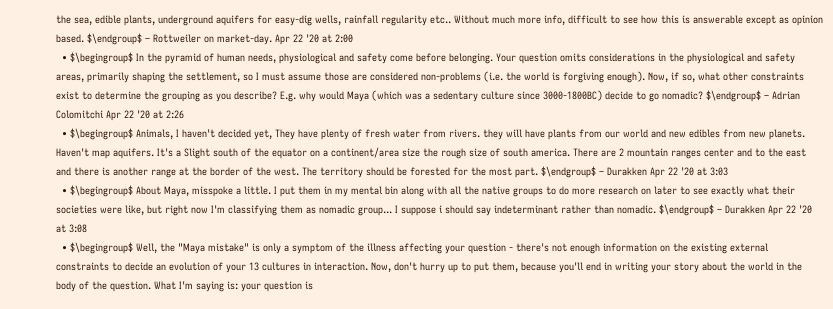the sea, edible plants, underground aquifers for easy-dig wells, rainfall regularity etc.. Without much more info, difficult to see how this is answerable except as opinion based. $\endgroup$ – Rottweiler on market-day. Apr 22 '20 at 2:00
  • $\begingroup$ In the pyramid of human needs, physiological and safety come before belonging. Your question omits considerations in the physiological and safety areas, primarily shaping the settlement, so I must assume those are considered non-problems (i.e. the world is forgiving enough). Now, if so, what other constraints exist to determine the grouping as you describe? E.g. why would Maya (which was a sedentary culture since 3000-1800BC) decide to go nomadic? $\endgroup$ – Adrian Colomitchi Apr 22 '20 at 2:26
  • $\begingroup$ Animals, I haven't decided yet, They have plenty of fresh water from rivers. they will have plants from our world and new edibles from new planets. Haven't map aquifers. It's a Slight south of the equator on a continent/area size the rough size of south america. There are 2 mountain ranges center and to the east and there is another range at the border of the west. The territory should be forested for the most part. $\endgroup$ – Durakken Apr 22 '20 at 3:03
  • $\begingroup$ About Maya, misspoke a little. I put them in my mental bin along with all the native groups to do more research on later to see exactly what their societies were like, but right now I'm classifying them as nomadic group... I suppose i should say indeterminant rather than nomadic. $\endgroup$ – Durakken Apr 22 '20 at 3:08
  • $\begingroup$ Well, the "Maya mistake" is only a symptom of the illness affecting your question - there's not enough information on the existing external constraints to decide an evolution of your 13 cultures in interaction. Now, don't hurry up to put them, because you'll end in writing your story about the world in the body of the question. What I'm saying is: your question is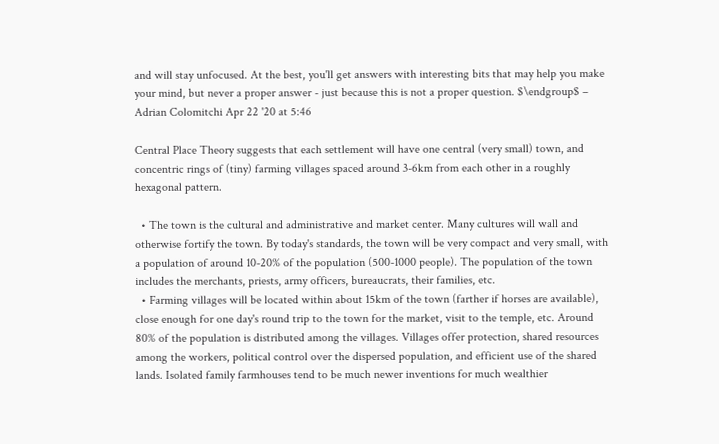and will stay unfocused. At the best, you'll get answers with interesting bits that may help you make your mind, but never a proper answer - just because this is not a proper question. $\endgroup$ – Adrian Colomitchi Apr 22 '20 at 5:46

Central Place Theory suggests that each settlement will have one central (very small) town, and concentric rings of (tiny) farming villages spaced around 3-6km from each other in a roughly hexagonal pattern.

  • The town is the cultural and administrative and market center. Many cultures will wall and otherwise fortify the town. By today's standards, the town will be very compact and very small, with a population of around 10-20% of the population (500-1000 people). The population of the town includes the merchants, priests, army officers, bureaucrats, their families, etc.
  • Farming villages will be located within about 15km of the town (farther if horses are available), close enough for one day's round trip to the town for the market, visit to the temple, etc. Around 80% of the population is distributed among the villages. Villages offer protection, shared resources among the workers, political control over the dispersed population, and efficient use of the shared lands. Isolated family farmhouses tend to be much newer inventions for much wealthier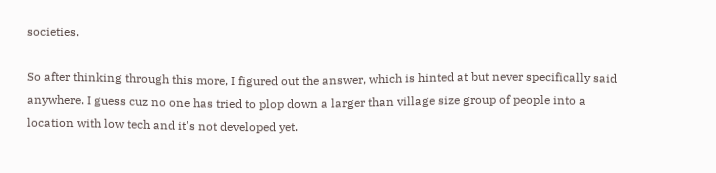societies.

So after thinking through this more, I figured out the answer, which is hinted at but never specifically said anywhere. I guess cuz no one has tried to plop down a larger than village size group of people into a location with low tech and it's not developed yet.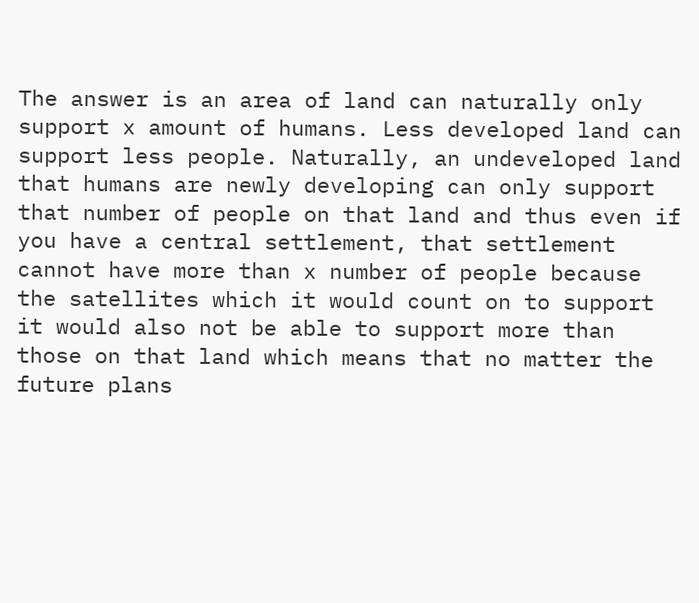The answer is an area of land can naturally only support x amount of humans. Less developed land can support less people. Naturally, an undeveloped land that humans are newly developing can only support that number of people on that land and thus even if you have a central settlement, that settlement cannot have more than x number of people because the satellites which it would count on to support it would also not be able to support more than those on that land which means that no matter the future plans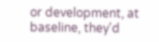or development, at baseline, they'd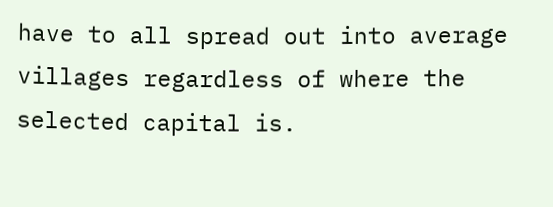have to all spread out into average villages regardless of where the selected capital is.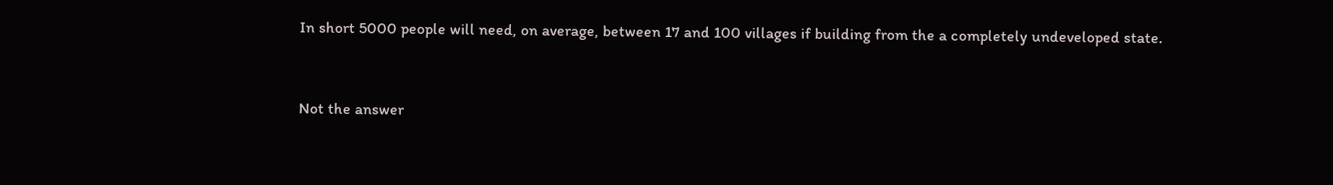In short 5000 people will need, on average, between 17 and 100 villages if building from the a completely undeveloped state.


Not the answer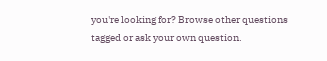you're looking for? Browse other questions tagged or ask your own question.